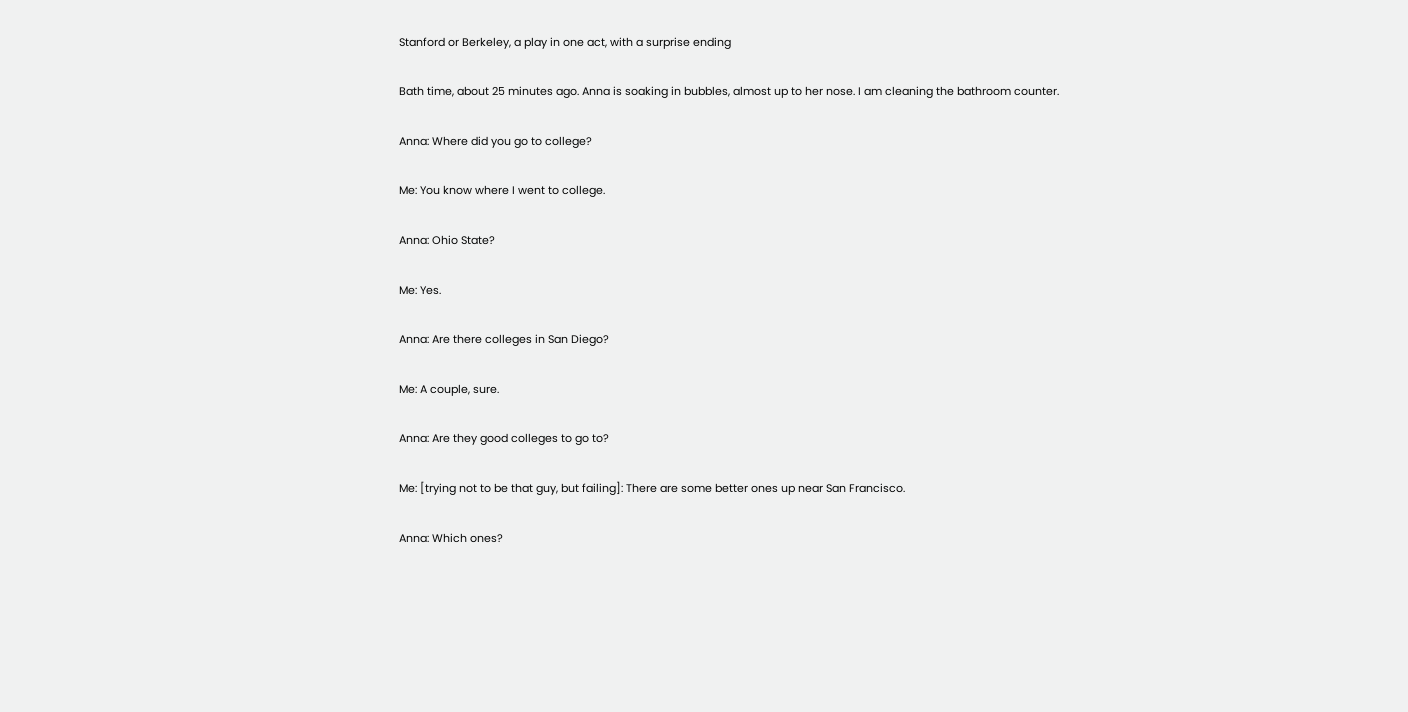Stanford or Berkeley, a play in one act, with a surprise ending

Bath time, about 25 minutes ago. Anna is soaking in bubbles, almost up to her nose. I am cleaning the bathroom counter.

Anna: Where did you go to college?

Me: You know where I went to college.

Anna: Ohio State?

Me: Yes.

Anna: Are there colleges in San Diego?

Me: A couple, sure.

Anna: Are they good colleges to go to?

Me: [trying not to be that guy, but failing]: There are some better ones up near San Francisco.

Anna: Which ones?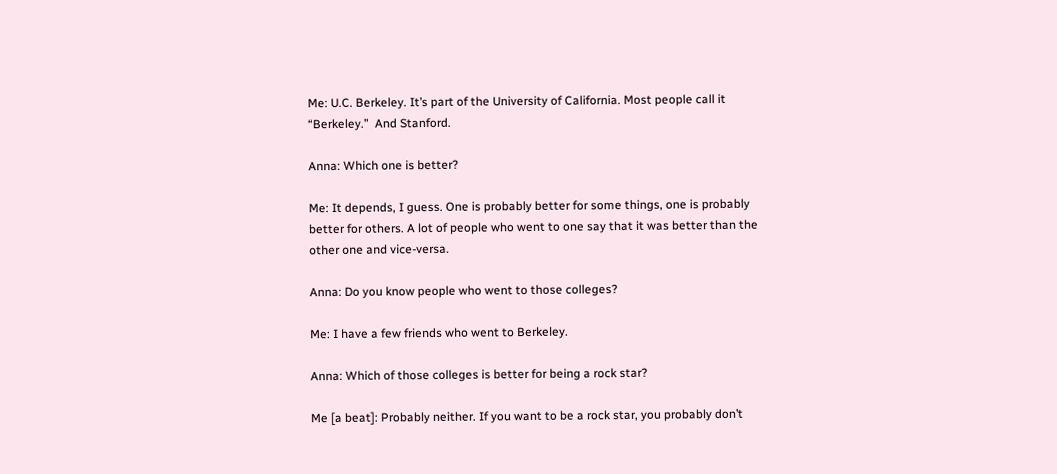Me: U.C. Berkeley. It’s part of the University of California. Most people call it “Berkeley.”  And Stanford.

Anna: Which one is better?

Me: It depends, I guess. One is probably better for some things, one is probably better for others. A lot of people who went to one say that it was better than the other one and vice-versa.

Anna: Do you know people who went to those colleges?

Me: I have a few friends who went to Berkeley.

Anna: Which of those colleges is better for being a rock star?

Me [a beat]: Probably neither. If you want to be a rock star, you probably don’t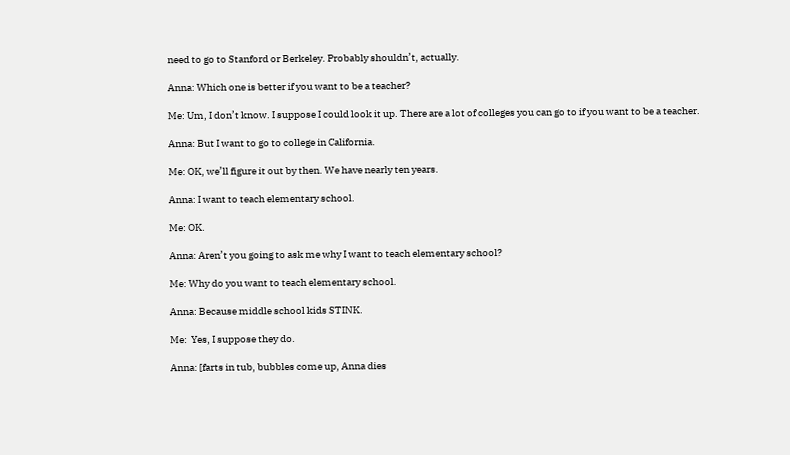need to go to Stanford or Berkeley. Probably shouldn’t, actually.

Anna: Which one is better if you want to be a teacher?

Me: Um, I don’t know. I suppose I could look it up. There are a lot of colleges you can go to if you want to be a teacher.

Anna: But I want to go to college in California.

Me: OK, we’ll figure it out by then. We have nearly ten years.

Anna: I want to teach elementary school.

Me: OK.

Anna: Aren’t you going to ask me why I want to teach elementary school?

Me: Why do you want to teach elementary school.

Anna: Because middle school kids STINK.

Me:  Yes, I suppose they do.

Anna: [farts in tub, bubbles come up, Anna dies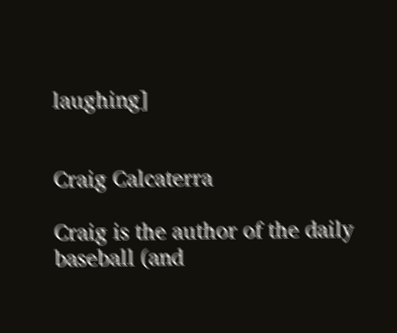laughing]


Craig Calcaterra

Craig is the author of the daily baseball (and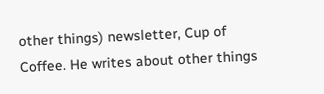other things) newsletter, Cup of Coffee. He writes about other things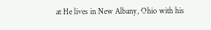at He lives in New Albany, Ohio with his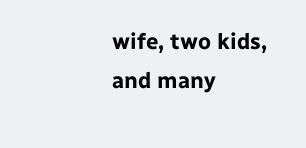wife, two kids, and many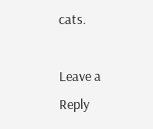cats.

Leave a Reply